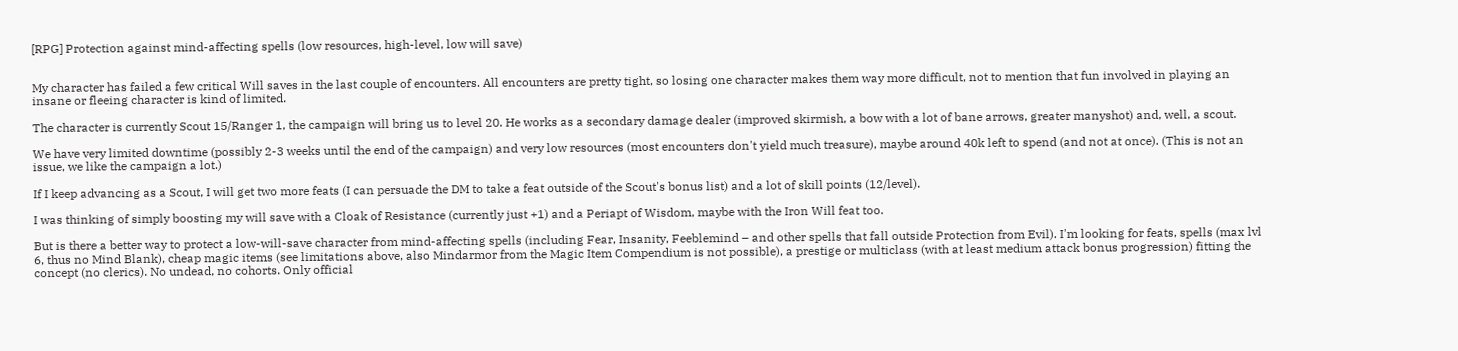[RPG] Protection against mind-affecting spells (low resources, high-level, low will save)


My character has failed a few critical Will saves in the last couple of encounters. All encounters are pretty tight, so losing one character makes them way more difficult, not to mention that fun involved in playing an insane or fleeing character is kind of limited.

The character is currently Scout 15/Ranger 1, the campaign will bring us to level 20. He works as a secondary damage dealer (improved skirmish, a bow with a lot of bane arrows, greater manyshot) and, well, a scout.

We have very limited downtime (possibly 2-3 weeks until the end of the campaign) and very low resources (most encounters don't yield much treasure), maybe around 40k left to spend (and not at once). (This is not an issue, we like the campaign a lot.)

If I keep advancing as a Scout, I will get two more feats (I can persuade the DM to take a feat outside of the Scout's bonus list) and a lot of skill points (12/level).

I was thinking of simply boosting my will save with a Cloak of Resistance (currently just +1) and a Periapt of Wisdom, maybe with the Iron Will feat too.

But is there a better way to protect a low-will-save character from mind-affecting spells (including Fear, Insanity, Feeblemind – and other spells that fall outside Protection from Evil). I'm looking for feats, spells (max lvl 6, thus no Mind Blank), cheap magic items (see limitations above, also Mindarmor from the Magic Item Compendium is not possible), a prestige or multiclass (with at least medium attack bonus progression) fitting the concept (no clerics). No undead, no cohorts. Only official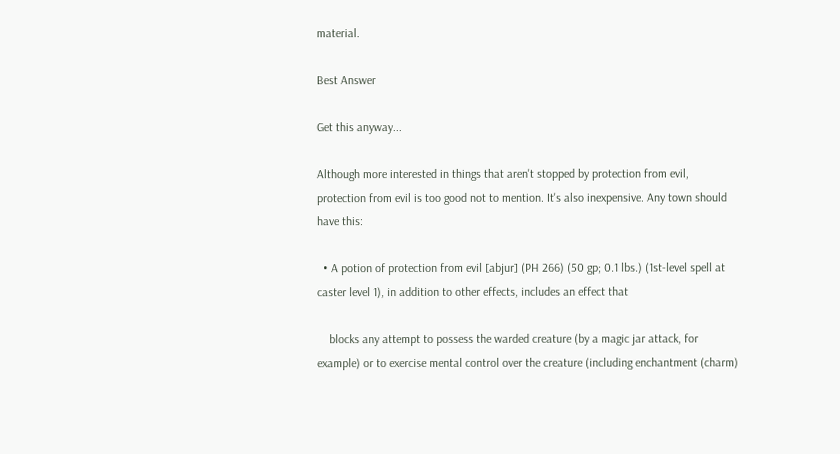material.

Best Answer

Get this anyway...

Although more interested in things that aren't stopped by protection from evil, protection from evil is too good not to mention. It's also inexpensive. Any town should have this:

  • A potion of protection from evil [abjur] (PH 266) (50 gp; 0.1 lbs.) (1st-level spell at caster level 1), in addition to other effects, includes an effect that

    blocks any attempt to possess the warded creature (by a magic jar attack, for example) or to exercise mental control over the creature (including enchantment (charm)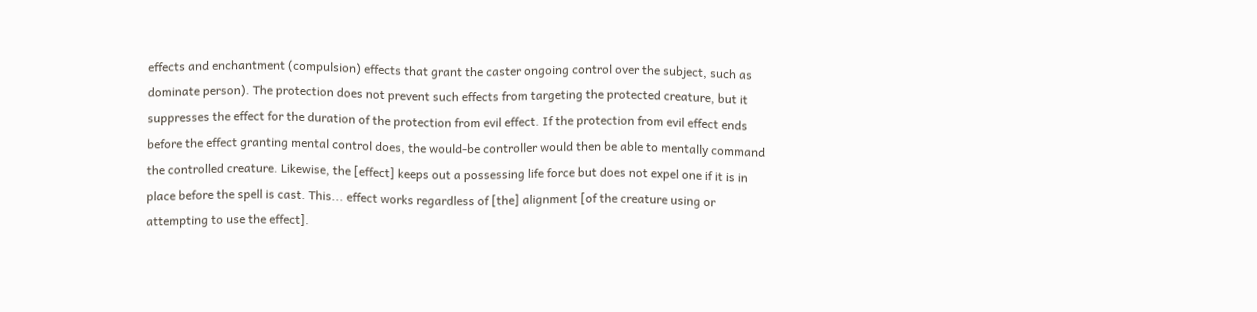effects and enchantment (compulsion) effects that grant the caster ongoing control over the subject, such as dominate person). The protection does not prevent such effects from targeting the protected creature, but it suppresses the effect for the duration of the protection from evil effect. If the protection from evil effect ends before the effect granting mental control does, the would-be controller would then be able to mentally command the controlled creature. Likewise, the [effect] keeps out a possessing life force but does not expel one if it is in place before the spell is cast. This... effect works regardless of [the] alignment [of the creature using or attempting to use the effect].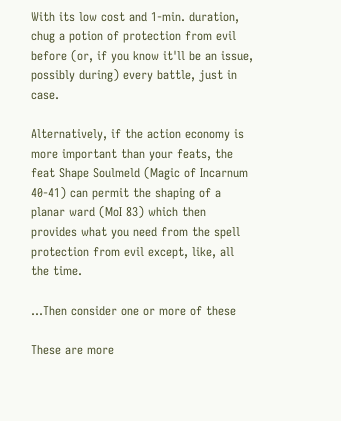With its low cost and 1-min. duration, chug a potion of protection from evil before (or, if you know it'll be an issue, possibly during) every battle, just in case.

Alternatively, if the action economy is more important than your feats, the feat Shape Soulmeld (Magic of Incarnum 40-41) can permit the shaping of a planar ward (MoI 83) which then provides what you need from the spell protection from evil except, like, all the time.

...Then consider one or more of these

These are more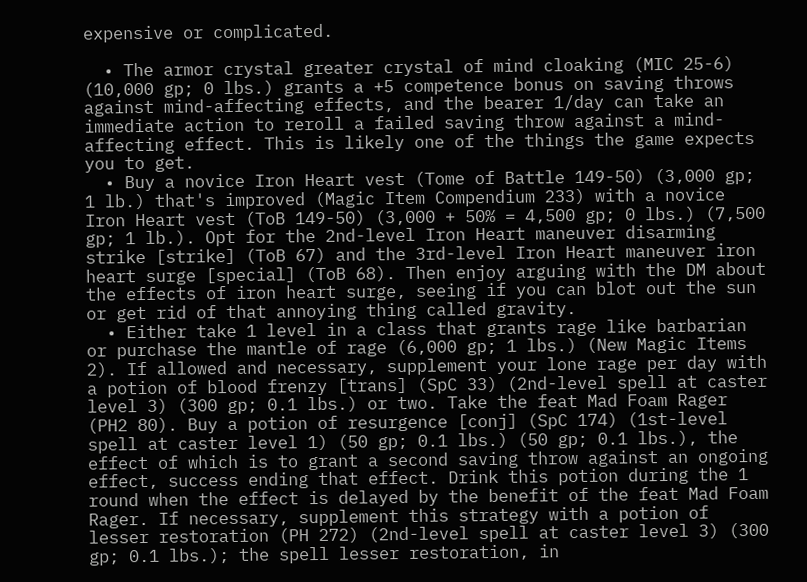expensive or complicated.

  • The armor crystal greater crystal of mind cloaking (MIC 25-6) (10,000 gp; 0 lbs.) grants a +5 competence bonus on saving throws against mind-affecting effects, and the bearer 1/day can take an immediate action to reroll a failed saving throw against a mind-affecting effect. This is likely one of the things the game expects you to get.
  • Buy a novice Iron Heart vest (Tome of Battle 149-50) (3,000 gp; 1 lb.) that's improved (Magic Item Compendium 233) with a novice Iron Heart vest (ToB 149-50) (3,000 + 50% = 4,500 gp; 0 lbs.) (7,500 gp; 1 lb.). Opt for the 2nd-level Iron Heart maneuver disarming strike [strike] (ToB 67) and the 3rd-level Iron Heart maneuver iron heart surge [special] (ToB 68). Then enjoy arguing with the DM about the effects of iron heart surge, seeing if you can blot out the sun or get rid of that annoying thing called gravity.
  • Either take 1 level in a class that grants rage like barbarian or purchase the mantle of rage (6,000 gp; 1 lbs.) (New Magic Items 2). If allowed and necessary, supplement your lone rage per day with a potion of blood frenzy [trans] (SpC 33) (2nd-level spell at caster level 3) (300 gp; 0.1 lbs.) or two. Take the feat Mad Foam Rager (PH2 80). Buy a potion of resurgence [conj] (SpC 174) (1st-level spell at caster level 1) (50 gp; 0.1 lbs.) (50 gp; 0.1 lbs.), the effect of which is to grant a second saving throw against an ongoing effect, success ending that effect. Drink this potion during the 1 round when the effect is delayed by the benefit of the feat Mad Foam Rager. If necessary, supplement this strategy with a potion of lesser restoration (PH 272) (2nd-level spell at caster level 3) (300 gp; 0.1 lbs.); the spell lesser restoration, in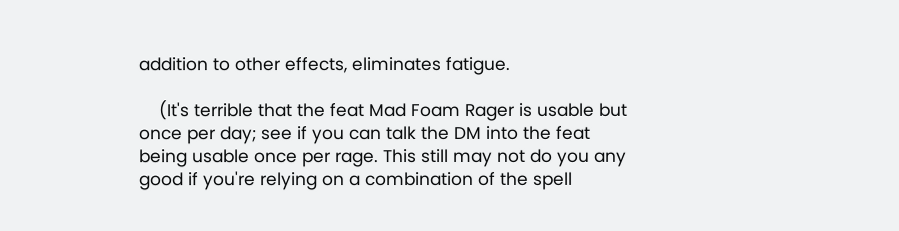addition to other effects, eliminates fatigue.

    (It's terrible that the feat Mad Foam Rager is usable but once per day; see if you can talk the DM into the feat being usable once per rage. This still may not do you any good if you're relying on a combination of the spell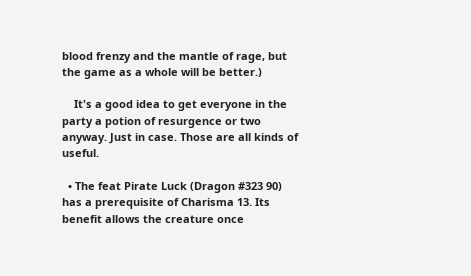blood frenzy and the mantle of rage, but the game as a whole will be better.)

    It's a good idea to get everyone in the party a potion of resurgence or two anyway. Just in case. Those are all kinds of useful.

  • The feat Pirate Luck (Dragon #323 90) has a prerequisite of Charisma 13. Its benefit allows the creature once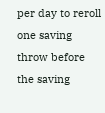per day to reroll one saving throw before the saving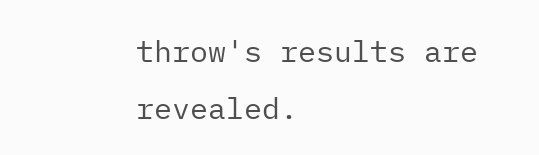throw's results are revealed.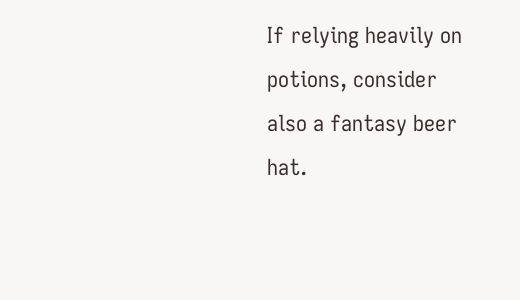If relying heavily on potions, consider also a fantasy beer hat.